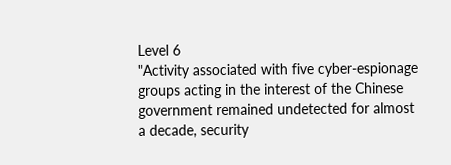Level 6
"Activity associated with five cyber-espionage groups acting in the interest of the Chinese government remained undetected for almost a decade, security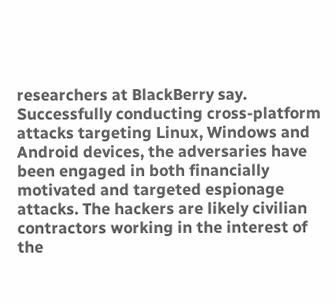researchers at BlackBerry say.
Successfully conducting cross-platform attacks targeting Linux, Windows and Android devices, the adversaries have been engaged in both financially motivated and targeted espionage attacks. The hackers are likely civilian contractors working in the interest of the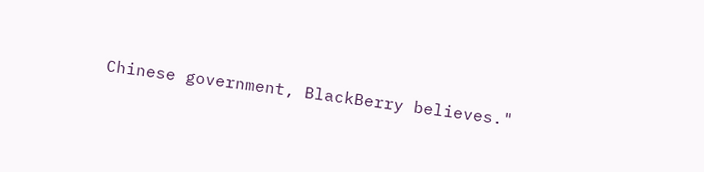Chinese government, BlackBerry believes."